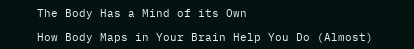The Body Has a Mind of its Own

How Body Maps in Your Brain Help You Do (Almost)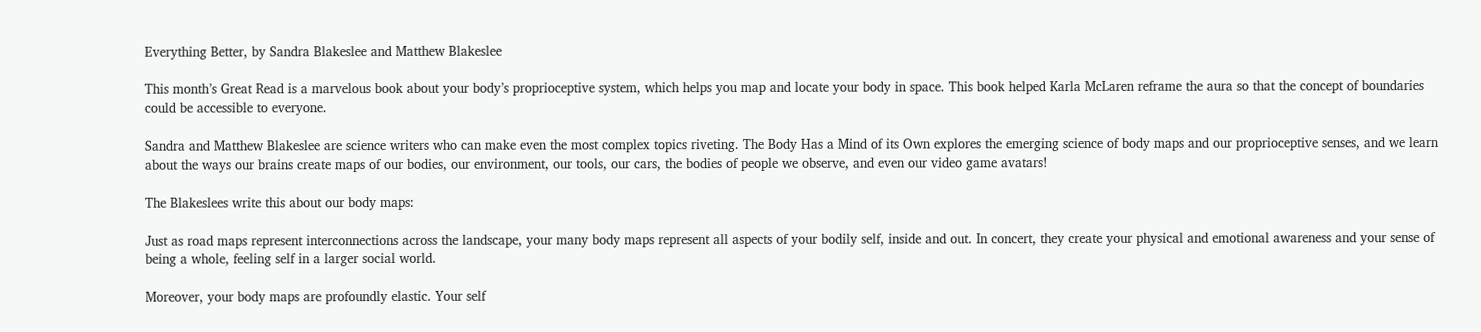Everything Better, by Sandra Blakeslee and Matthew Blakeslee

This month’s Great Read is a marvelous book about your body’s proprioceptive system, which helps you map and locate your body in space. This book helped Karla McLaren reframe the aura so that the concept of boundaries could be accessible to everyone.

Sandra and Matthew Blakeslee are science writers who can make even the most complex topics riveting. The Body Has a Mind of its Own explores the emerging science of body maps and our proprioceptive senses, and we learn about the ways our brains create maps of our bodies, our environment, our tools, our cars, the bodies of people we observe, and even our video game avatars!

The Blakeslees write this about our body maps:

Just as road maps represent interconnections across the landscape, your many body maps represent all aspects of your bodily self, inside and out. In concert, they create your physical and emotional awareness and your sense of being a whole, feeling self in a larger social world.

Moreover, your body maps are profoundly elastic. Your self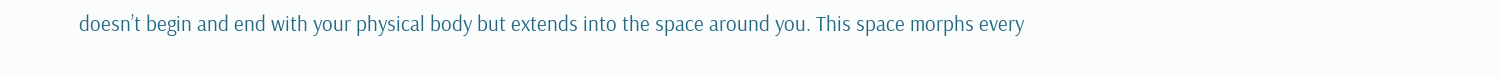doesn’t begin and end with your physical body but extends into the space around you. This space morphs every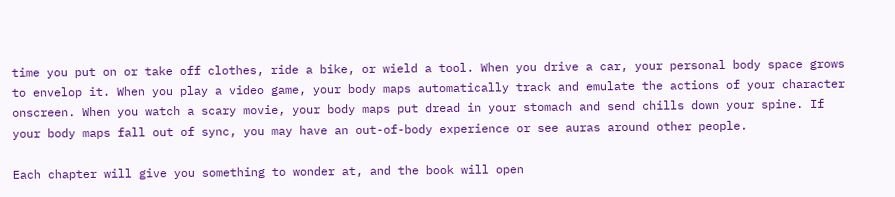time you put on or take off clothes, ride a bike, or wield a tool. When you drive a car, your personal body space grows to envelop it. When you play a video game, your body maps automatically track and emulate the actions of your character onscreen. When you watch a scary movie, your body maps put dread in your stomach and send chills down your spine. If your body maps fall out of sync, you may have an out-of-body experience or see auras around other people.

Each chapter will give you something to wonder at, and the book will open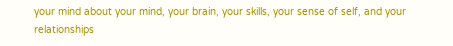your mind about your mind, your brain, your skills, your sense of self, and your relationships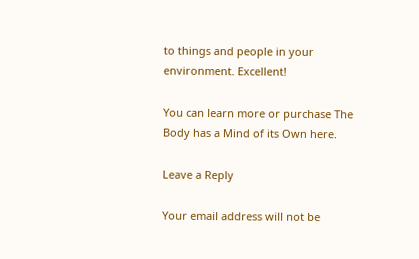to things and people in your environment. Excellent!

You can learn more or purchase The Body has a Mind of its Own here.

Leave a Reply

Your email address will not be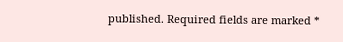published. Required fields are marked *